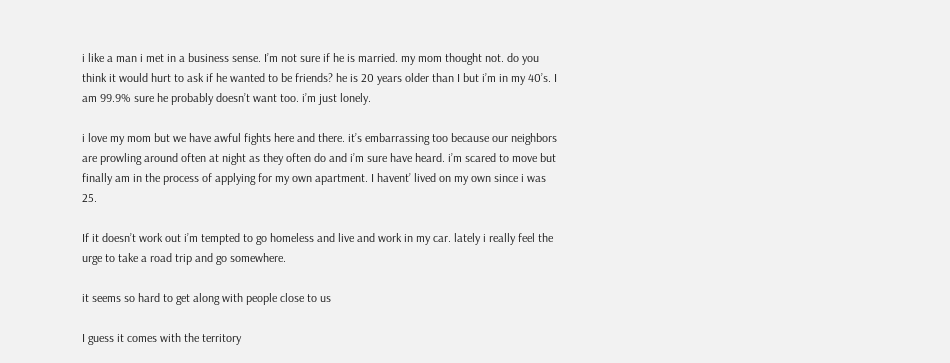i like a man i met in a business sense. I’m not sure if he is married. my mom thought not. do you think it would hurt to ask if he wanted to be friends? he is 20 years older than I but i’m in my 40’s. I am 99.9% sure he probably doesn’t want too. i’m just lonely.

i love my mom but we have awful fights here and there. it’s embarrassing too because our neighbors are prowling around often at night as they often do and i’m sure have heard. i’m scared to move but finally am in the process of applying for my own apartment. I havent’ lived on my own since i was 25.

If it doesn’t work out i’m tempted to go homeless and live and work in my car. lately i really feel the urge to take a road trip and go somewhere.

it seems so hard to get along with people close to us

I guess it comes with the territory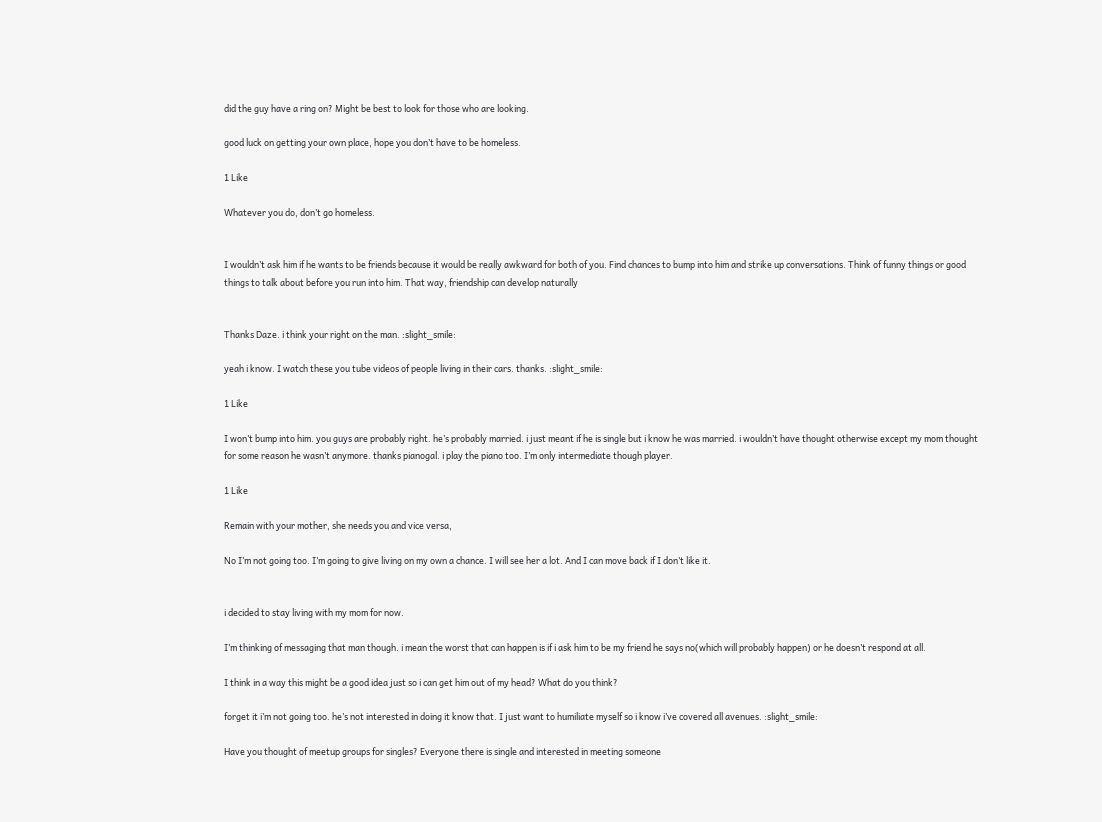did the guy have a ring on? Might be best to look for those who are looking.

good luck on getting your own place, hope you don’t have to be homeless.

1 Like

Whatever you do, don’t go homeless.


I wouldn’t ask him if he wants to be friends because it would be really awkward for both of you. Find chances to bump into him and strike up conversations. Think of funny things or good things to talk about before you run into him. That way, friendship can develop naturally


Thanks Daze. i think your right on the man. :slight_smile:

yeah i know. I watch these you tube videos of people living in their cars. thanks. :slight_smile:

1 Like

I won’t bump into him. you guys are probably right. he’s probably married. i just meant if he is single but i know he was married. i wouldn’t have thought otherwise except my mom thought for some reason he wasn’t anymore. thanks pianogal. i play the piano too. I’m only intermediate though player.

1 Like

Remain with your mother, she needs you and vice versa,

No I’m not going too. I’m going to give living on my own a chance. I will see her a lot. And I can move back if I don’t like it.


i decided to stay living with my mom for now.

I’m thinking of messaging that man though. i mean the worst that can happen is if i ask him to be my friend he says no(which will probably happen) or he doesn’t respond at all.

I think in a way this might be a good idea just so i can get him out of my head? What do you think?

forget it i’m not going too. he’s not interested in doing it know that. I just want to humiliate myself so i know i’ve covered all avenues. :slight_smile:

Have you thought of meetup groups for singles? Everyone there is single and interested in meeting someone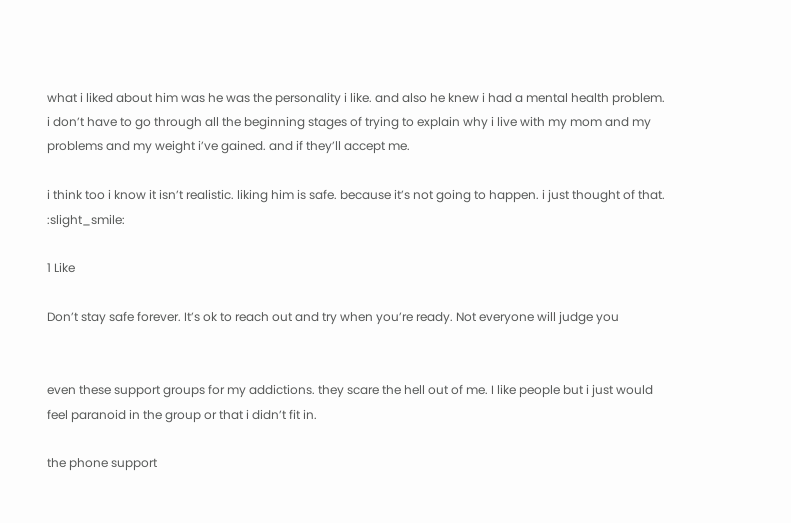what i liked about him was he was the personality i like. and also he knew i had a mental health problem. i don’t have to go through all the beginning stages of trying to explain why i live with my mom and my problems and my weight i’ve gained. and if they’ll accept me.

i think too i know it isn’t realistic. liking him is safe. because it’s not going to happen. i just thought of that. :slight_smile:

1 Like

Don’t stay safe forever. It’s ok to reach out and try when you’re ready. Not everyone will judge you


even these support groups for my addictions. they scare the hell out of me. I like people but i just would feel paranoid in the group or that i didn’t fit in.

the phone support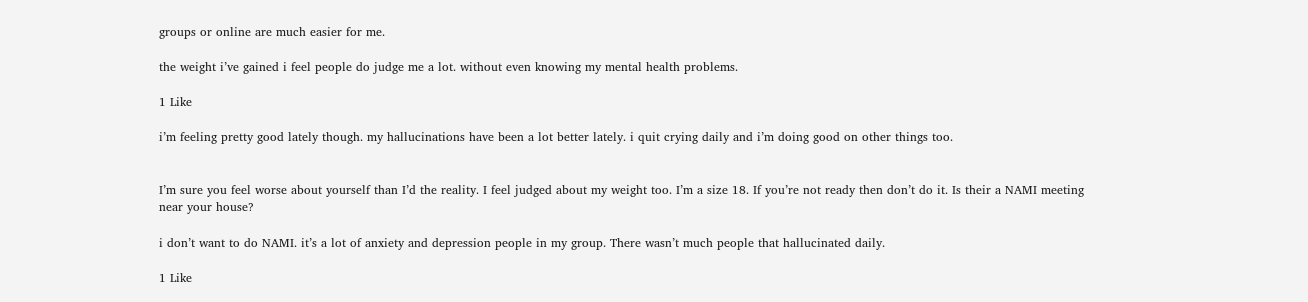groups or online are much easier for me.

the weight i’ve gained i feel people do judge me a lot. without even knowing my mental health problems.

1 Like

i’m feeling pretty good lately though. my hallucinations have been a lot better lately. i quit crying daily and i’m doing good on other things too.


I’m sure you feel worse about yourself than I’d the reality. I feel judged about my weight too. I’m a size 18. If you’re not ready then don’t do it. Is their a NAMI meeting near your house?

i don’t want to do NAMI. it’s a lot of anxiety and depression people in my group. There wasn’t much people that hallucinated daily.

1 Like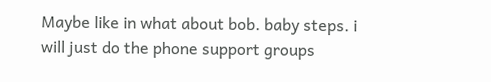Maybe like in what about bob. baby steps. i will just do the phone support groups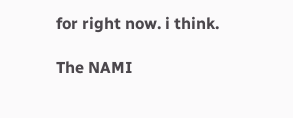for right now. i think.

The NAMI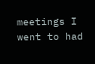meetings I went to had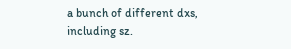a bunch of different dxs, including sz.